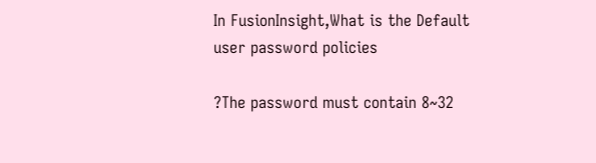In FusionInsight,What is the Default user password policies

?The password must contain 8~32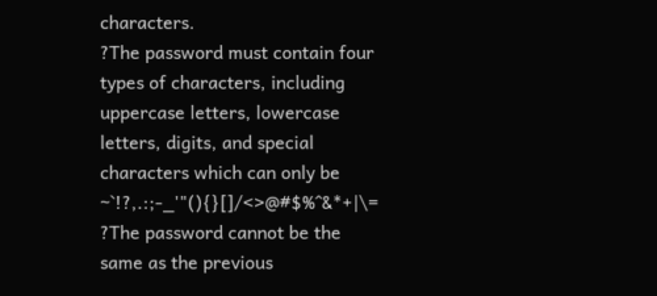characters.
?The password must contain four types of characters, including uppercase letters, lowercase letters, digits, and special characters which can only be ~`!?,.:;-_'"(){}[]/<>@#$%^&*+|\=
?The password cannot be the same as the previous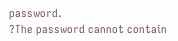password.
?The password cannot contain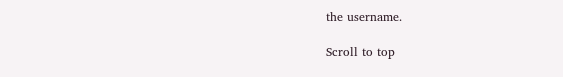the username.

Scroll to top